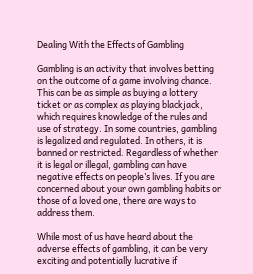Dealing With the Effects of Gambling

Gambling is an activity that involves betting on the outcome of a game involving chance. This can be as simple as buying a lottery ticket or as complex as playing blackjack, which requires knowledge of the rules and use of strategy. In some countries, gambling is legalized and regulated. In others, it is banned or restricted. Regardless of whether it is legal or illegal, gambling can have negative effects on people’s lives. If you are concerned about your own gambling habits or those of a loved one, there are ways to address them.

While most of us have heard about the adverse effects of gambling, it can be very exciting and potentially lucrative if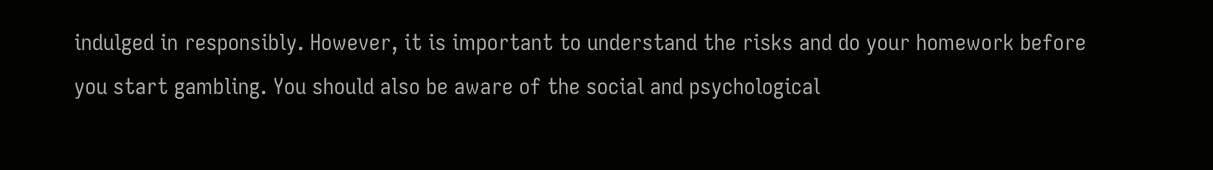indulged in responsibly. However, it is important to understand the risks and do your homework before you start gambling. You should also be aware of the social and psychological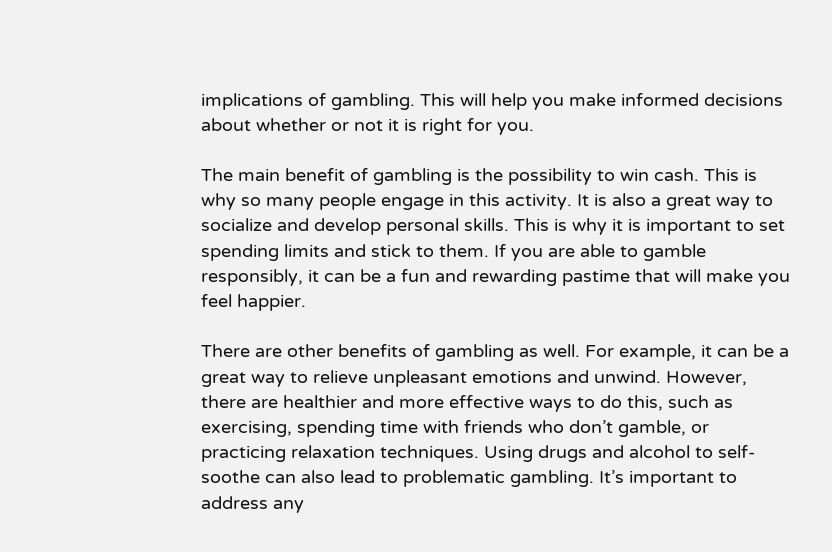implications of gambling. This will help you make informed decisions about whether or not it is right for you.

The main benefit of gambling is the possibility to win cash. This is why so many people engage in this activity. It is also a great way to socialize and develop personal skills. This is why it is important to set spending limits and stick to them. If you are able to gamble responsibly, it can be a fun and rewarding pastime that will make you feel happier.

There are other benefits of gambling as well. For example, it can be a great way to relieve unpleasant emotions and unwind. However, there are healthier and more effective ways to do this, such as exercising, spending time with friends who don’t gamble, or practicing relaxation techniques. Using drugs and alcohol to self-soothe can also lead to problematic gambling. It’s important to address any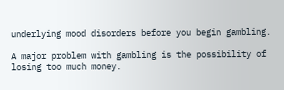underlying mood disorders before you begin gambling.

A major problem with gambling is the possibility of losing too much money.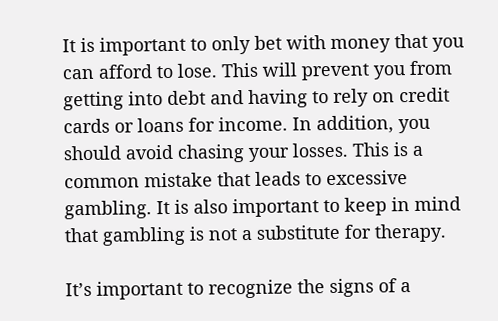It is important to only bet with money that you can afford to lose. This will prevent you from getting into debt and having to rely on credit cards or loans for income. In addition, you should avoid chasing your losses. This is a common mistake that leads to excessive gambling. It is also important to keep in mind that gambling is not a substitute for therapy.

It’s important to recognize the signs of a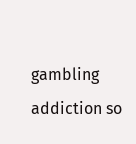gambling addiction so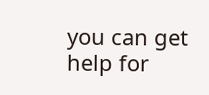you can get help for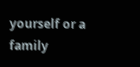yourself or a family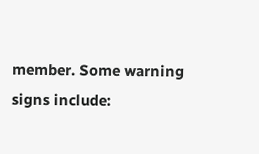member. Some warning signs include: